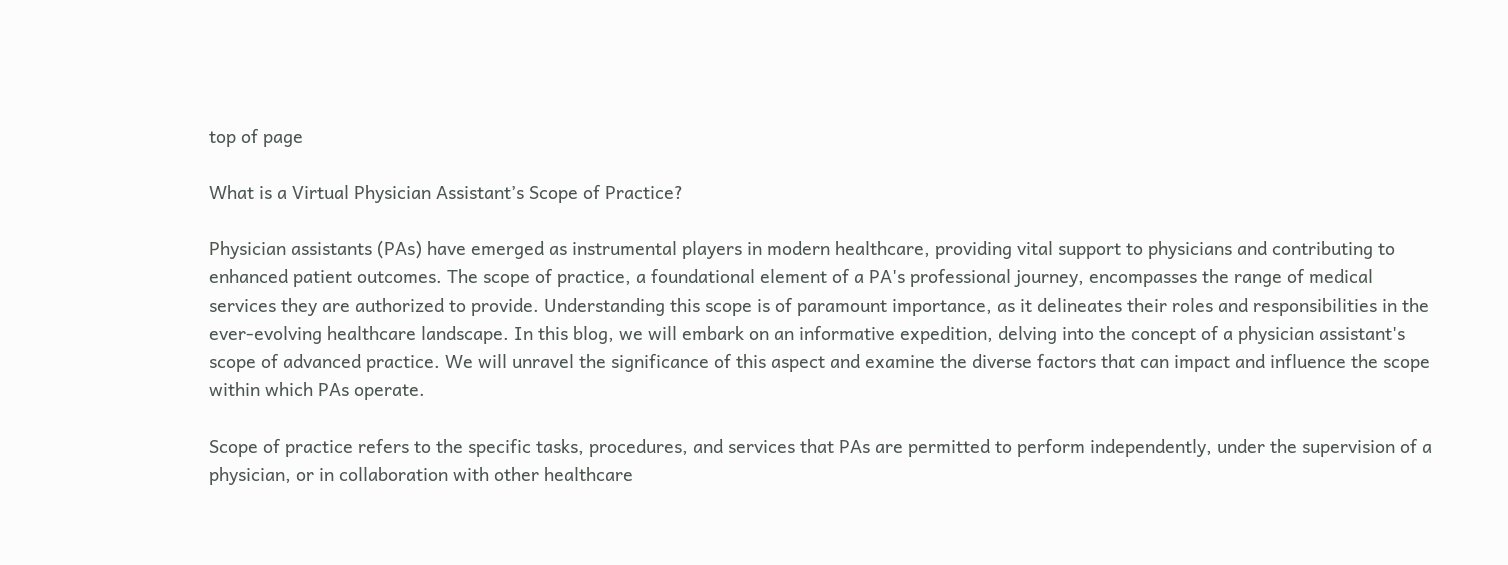top of page

What is a Virtual Physician Assistant’s Scope of Practice?

Physician assistants (PAs) have emerged as instrumental players in modern healthcare, providing vital support to physicians and contributing to enhanced patient outcomes. The scope of practice, a foundational element of a PA's professional journey, encompasses the range of medical services they are authorized to provide. Understanding this scope is of paramount importance, as it delineates their roles and responsibilities in the ever-evolving healthcare landscape. In this blog, we will embark on an informative expedition, delving into the concept of a physician assistant's scope of advanced practice. We will unravel the significance of this aspect and examine the diverse factors that can impact and influence the scope within which PAs operate.

Scope of practice refers to the specific tasks, procedures, and services that PAs are permitted to perform independently, under the supervision of a physician, or in collaboration with other healthcare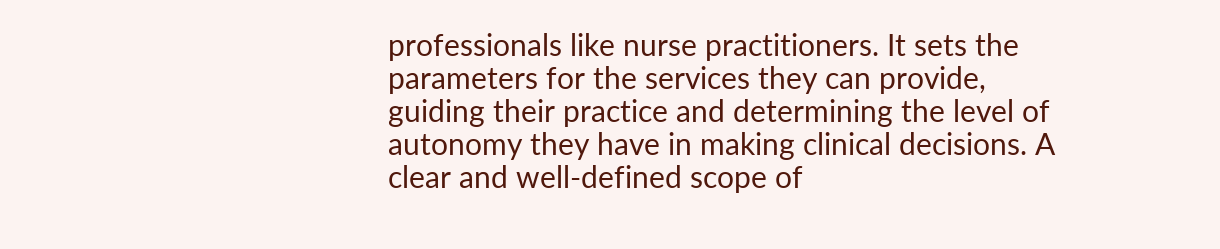professionals like nurse practitioners. It sets the parameters for the services they can provide, guiding their practice and determining the level of autonomy they have in making clinical decisions. A clear and well-defined scope of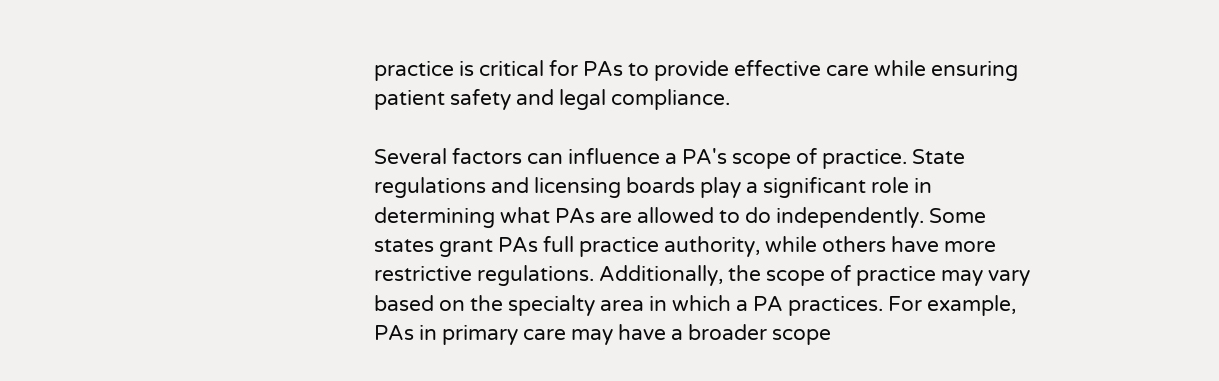practice is critical for PAs to provide effective care while ensuring patient safety and legal compliance.

Several factors can influence a PA's scope of practice. State regulations and licensing boards play a significant role in determining what PAs are allowed to do independently. Some states grant PAs full practice authority, while others have more restrictive regulations. Additionally, the scope of practice may vary based on the specialty area in which a PA practices. For example, PAs in primary care may have a broader scope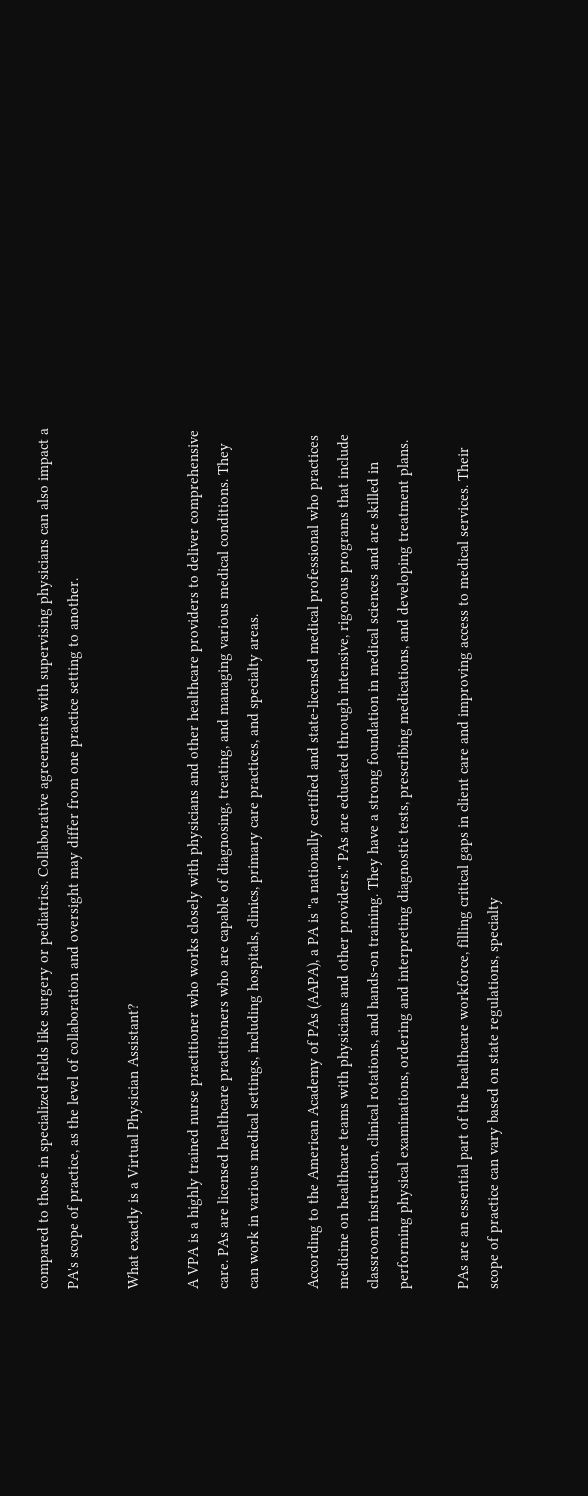compared to those in specialized fields like surgery or pediatrics. Collaborative agreements with supervising physicians can also impact a PA's scope of practice, as the level of collaboration and oversight may differ from one practice setting to another.

What exactly is a Virtual Physician Assistant?

A VPA is a highly trained nurse practitioner who works closely with physicians and other healthcare providers to deliver comprehensive care. PAs are licensed healthcare practitioners who are capable of diagnosing, treating, and managing various medical conditions. They can work in various medical settings, including hospitals, clinics, primary care practices, and specialty areas.

According to the American Academy of PAs (AAPA), a PA is "a nationally certified and state-licensed medical professional who practices medicine on healthcare teams with physicians and other providers." PAs are educated through intensive, rigorous programs that include classroom instruction, clinical rotations, and hands-on training. They have a strong foundation in medical sciences and are skilled in performing physical examinations, ordering and interpreting diagnostic tests, prescribing medications, and developing treatment plans.

PAs are an essential part of the healthcare workforce, filling critical gaps in client care and improving access to medical services. Their scope of practice can vary based on state regulations, specialty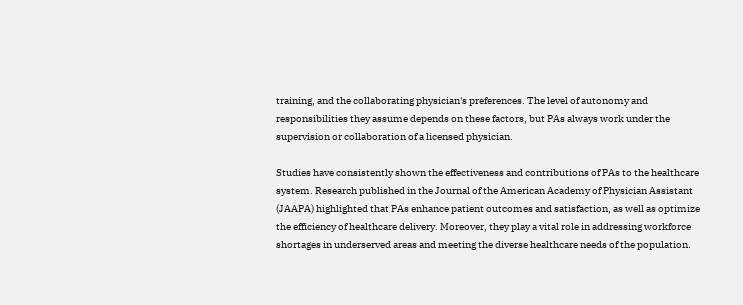training, and the collaborating physician's preferences. The level of autonomy and responsibilities they assume depends on these factors, but PAs always work under the supervision or collaboration of a licensed physician.

Studies have consistently shown the effectiveness and contributions of PAs to the healthcare system. Research published in the Journal of the American Academy of Physician Assistant (JAAPA) highlighted that PAs enhance patient outcomes and satisfaction, as well as optimize the efficiency of healthcare delivery. Moreover, they play a vital role in addressing workforce shortages in underserved areas and meeting the diverse healthcare needs of the population.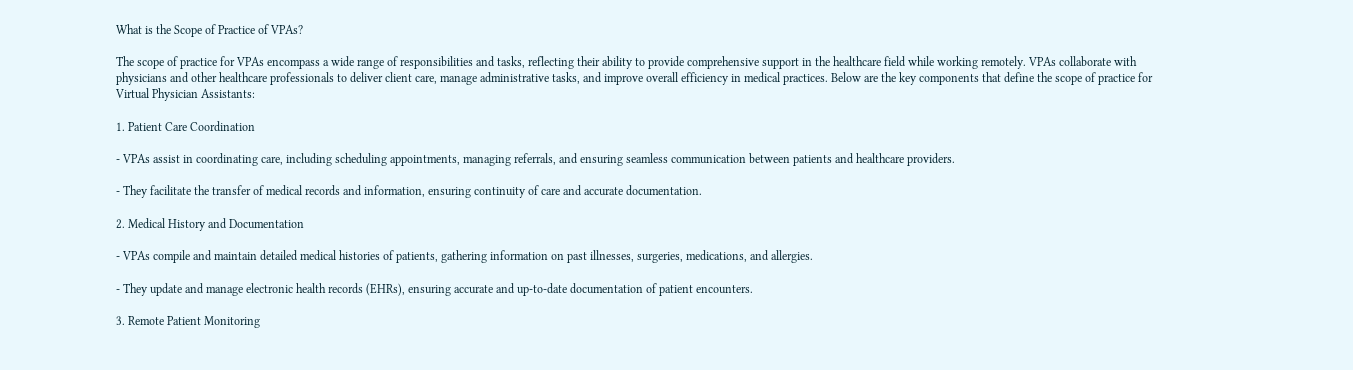What is the Scope of Practice of VPAs?

The scope of practice for VPAs encompass a wide range of responsibilities and tasks, reflecting their ability to provide comprehensive support in the healthcare field while working remotely. VPAs collaborate with physicians and other healthcare professionals to deliver client care, manage administrative tasks, and improve overall efficiency in medical practices. Below are the key components that define the scope of practice for Virtual Physician Assistants:

1. Patient Care Coordination

- VPAs assist in coordinating care, including scheduling appointments, managing referrals, and ensuring seamless communication between patients and healthcare providers.

- They facilitate the transfer of medical records and information, ensuring continuity of care and accurate documentation.

2. Medical History and Documentation

- VPAs compile and maintain detailed medical histories of patients, gathering information on past illnesses, surgeries, medications, and allergies.

- They update and manage electronic health records (EHRs), ensuring accurate and up-to-date documentation of patient encounters.

3. Remote Patient Monitoring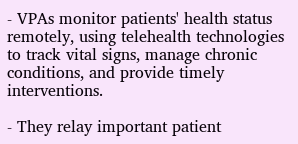- VPAs monitor patients' health status remotely, using telehealth technologies to track vital signs, manage chronic conditions, and provide timely interventions.

- They relay important patient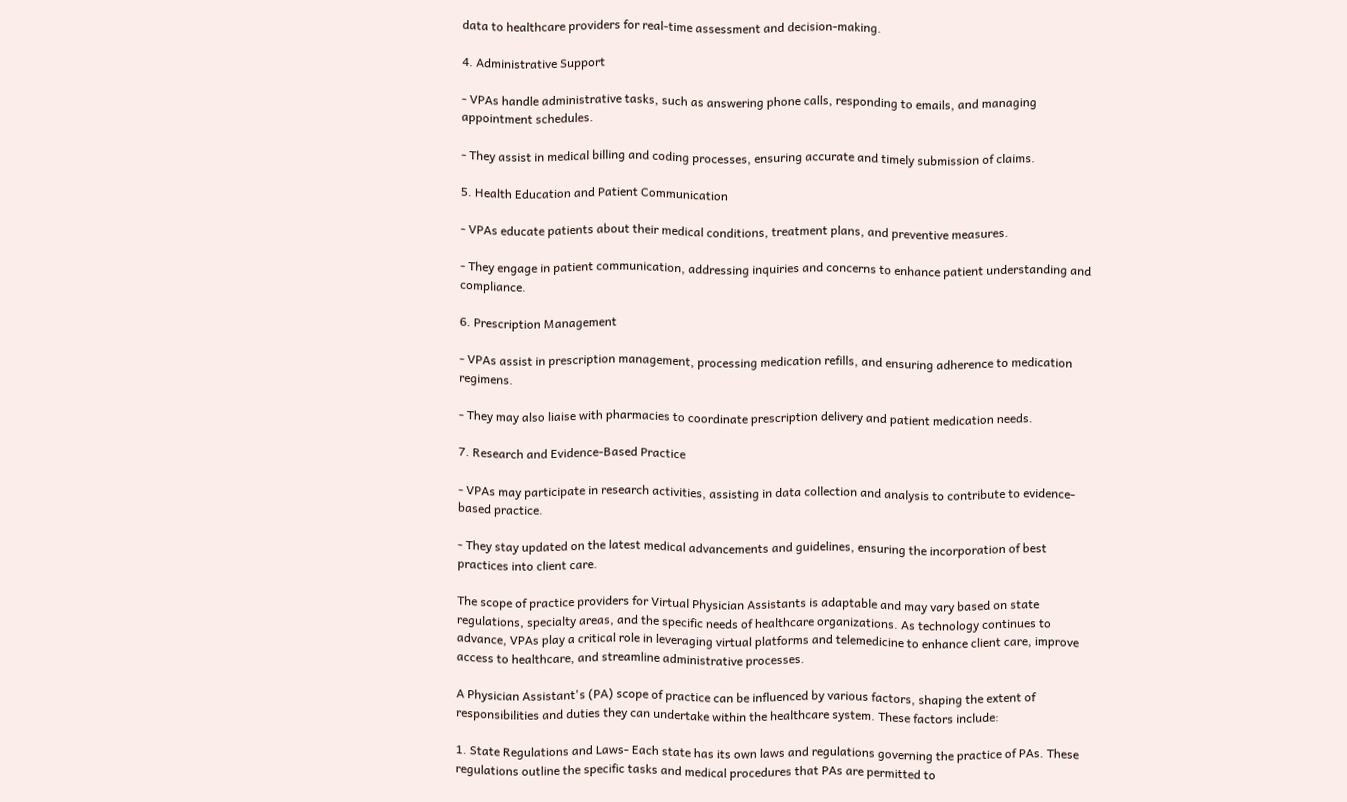data to healthcare providers for real-time assessment and decision-making.

4. Administrative Support

- VPAs handle administrative tasks, such as answering phone calls, responding to emails, and managing appointment schedules.

- They assist in medical billing and coding processes, ensuring accurate and timely submission of claims.

5. Health Education and Patient Communication

- VPAs educate patients about their medical conditions, treatment plans, and preventive measures.

- They engage in patient communication, addressing inquiries and concerns to enhance patient understanding and compliance.

6. Prescription Management

- VPAs assist in prescription management, processing medication refills, and ensuring adherence to medication regimens.

- They may also liaise with pharmacies to coordinate prescription delivery and patient medication needs.

7. Research and Evidence-Based Practice

- VPAs may participate in research activities, assisting in data collection and analysis to contribute to evidence-based practice.

- They stay updated on the latest medical advancements and guidelines, ensuring the incorporation of best practices into client care.

The scope of practice providers for Virtual Physician Assistants is adaptable and may vary based on state regulations, specialty areas, and the specific needs of healthcare organizations. As technology continues to advance, VPAs play a critical role in leveraging virtual platforms and telemedicine to enhance client care, improve access to healthcare, and streamline administrative processes.

A Physician Assistant's (PA) scope of practice can be influenced by various factors, shaping the extent of responsibilities and duties they can undertake within the healthcare system. These factors include:

1. State Regulations and Laws- Each state has its own laws and regulations governing the practice of PAs. These regulations outline the specific tasks and medical procedures that PAs are permitted to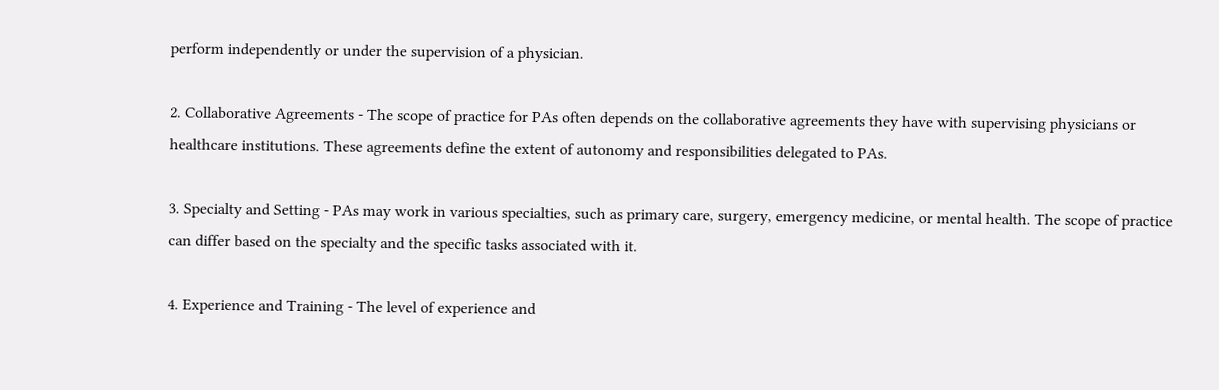perform independently or under the supervision of a physician.

2. Collaborative Agreements - The scope of practice for PAs often depends on the collaborative agreements they have with supervising physicians or healthcare institutions. These agreements define the extent of autonomy and responsibilities delegated to PAs.

3. Specialty and Setting - PAs may work in various specialties, such as primary care, surgery, emergency medicine, or mental health. The scope of practice can differ based on the specialty and the specific tasks associated with it.

4. Experience and Training - The level of experience and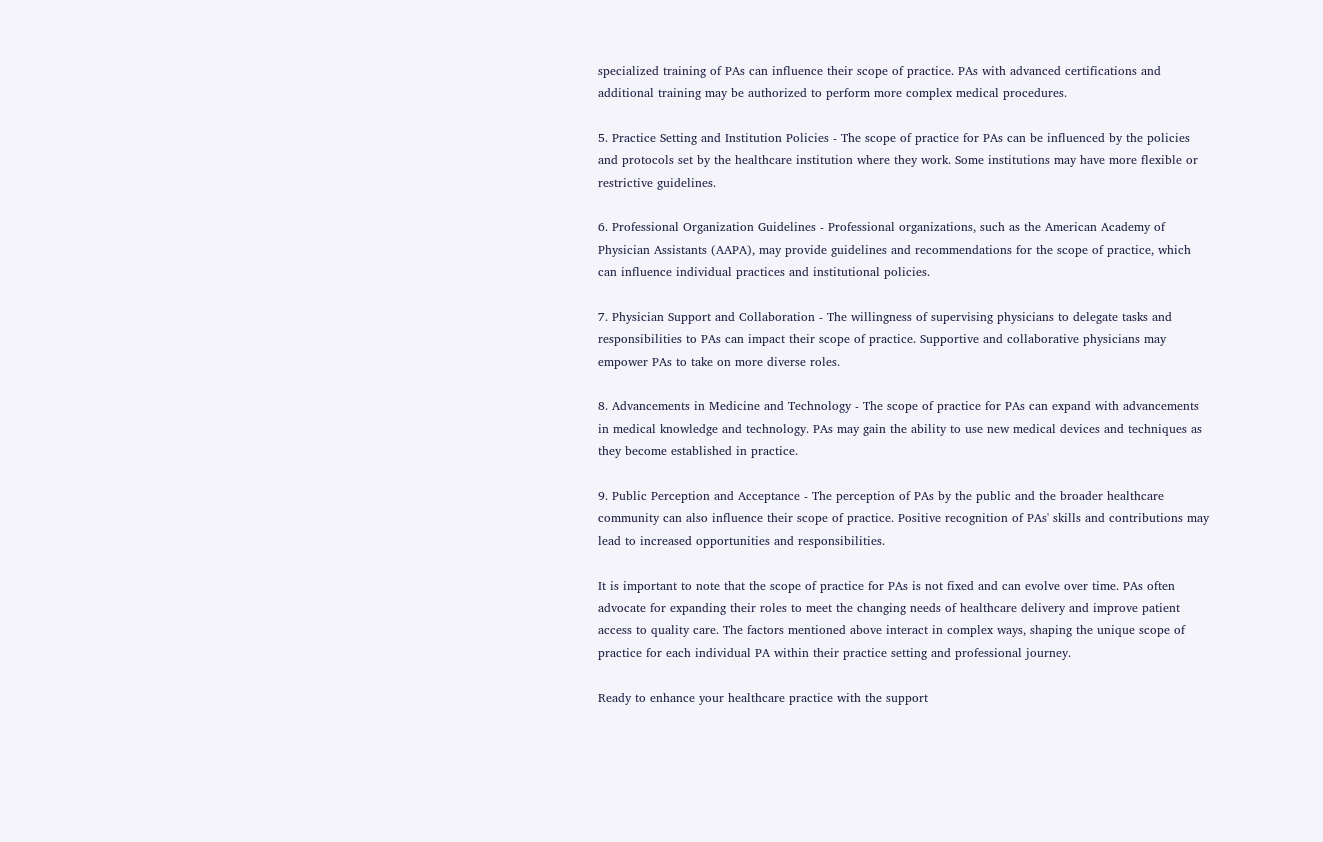specialized training of PAs can influence their scope of practice. PAs with advanced certifications and additional training may be authorized to perform more complex medical procedures.

5. Practice Setting and Institution Policies - The scope of practice for PAs can be influenced by the policies and protocols set by the healthcare institution where they work. Some institutions may have more flexible or restrictive guidelines.

6. Professional Organization Guidelines - Professional organizations, such as the American Academy of Physician Assistants (AAPA), may provide guidelines and recommendations for the scope of practice, which can influence individual practices and institutional policies.

7. Physician Support and Collaboration - The willingness of supervising physicians to delegate tasks and responsibilities to PAs can impact their scope of practice. Supportive and collaborative physicians may empower PAs to take on more diverse roles.

8. Advancements in Medicine and Technology - The scope of practice for PAs can expand with advancements in medical knowledge and technology. PAs may gain the ability to use new medical devices and techniques as they become established in practice.

9. Public Perception and Acceptance - The perception of PAs by the public and the broader healthcare community can also influence their scope of practice. Positive recognition of PAs' skills and contributions may lead to increased opportunities and responsibilities.

It is important to note that the scope of practice for PAs is not fixed and can evolve over time. PAs often advocate for expanding their roles to meet the changing needs of healthcare delivery and improve patient access to quality care. The factors mentioned above interact in complex ways, shaping the unique scope of practice for each individual PA within their practice setting and professional journey.

Ready to enhance your healthcare practice with the support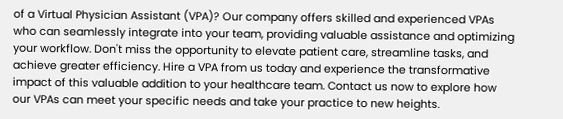of a Virtual Physician Assistant (VPA)? Our company offers skilled and experienced VPAs who can seamlessly integrate into your team, providing valuable assistance and optimizing your workflow. Don't miss the opportunity to elevate patient care, streamline tasks, and achieve greater efficiency. Hire a VPA from us today and experience the transformative impact of this valuable addition to your healthcare team. Contact us now to explore how our VPAs can meet your specific needs and take your practice to new heights.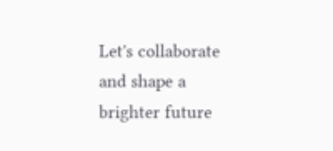Let's collaborate and shape a brighter future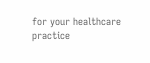for your healthcare practice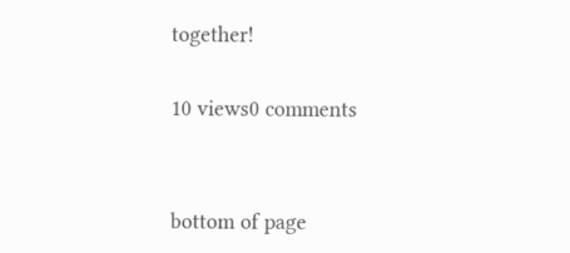together!

10 views0 comments


bottom of page